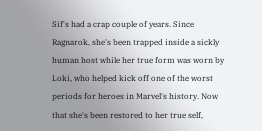Sif's had a crap couple of years. Since Ragnarok, she's been trapped inside a sickly human host while her true form was worn by Loki, who helped kick off one of the worst periods for heroes in Marvel's history. Now that she's been restored to her true self,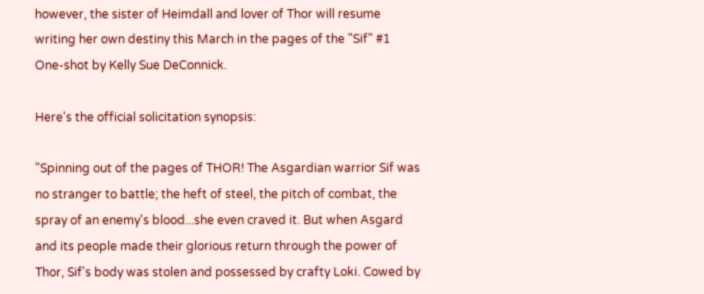however, the sister of Heimdall and lover of Thor will resume writing her own destiny this March in the pages of the "Sif" #1 One-shot by Kelly Sue DeConnick.

Here's the official solicitation synopsis:

"Spinning out of the pages of THOR! The Asgardian warrior Sif was no stranger to battle; the heft of steel, the pitch of combat, the spray of an enemy's blood...she even craved it. But when Asgard and its people made their glorious return through the power of Thor, Sif's body was stolen and possessed by crafty Loki. Cowed by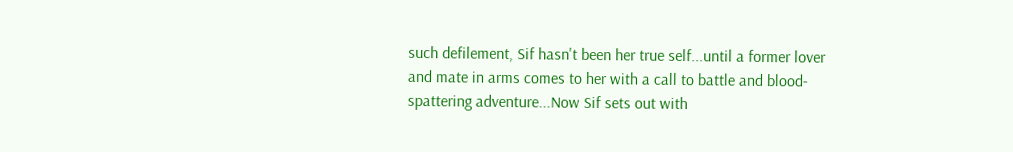such defilement, Sif hasn't been her true self...until a former lover and mate in arms comes to her with a call to battle and blood-spattering adventure...Now Sif sets out with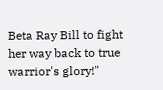Beta Ray Bill to fight her way back to true warrior's glory!"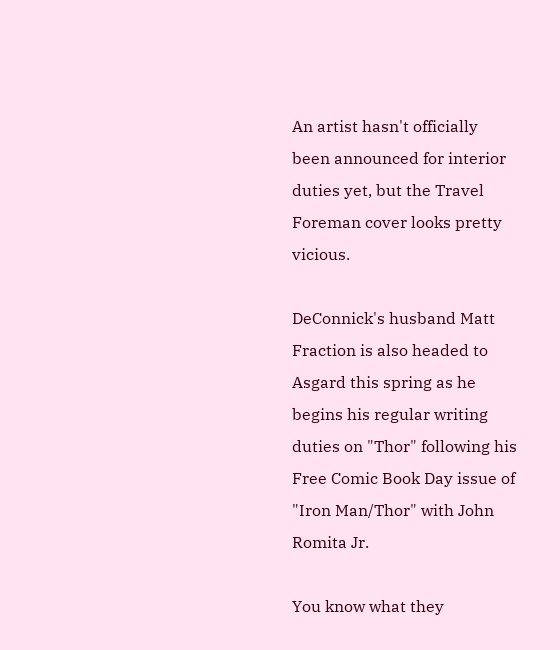An artist hasn't officially been announced for interior duties yet, but the Travel Foreman cover looks pretty vicious.

DeConnick's husband Matt Fraction is also headed to Asgard this spring as he begins his regular writing duties on "Thor" following his Free Comic Book Day issue of "Iron Man/Thor" with John Romita Jr.

You know what they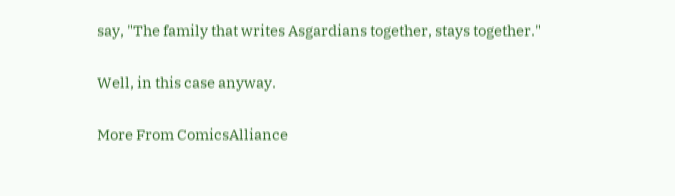say, "The family that writes Asgardians together, stays together."

Well, in this case anyway.

More From ComicsAlliance